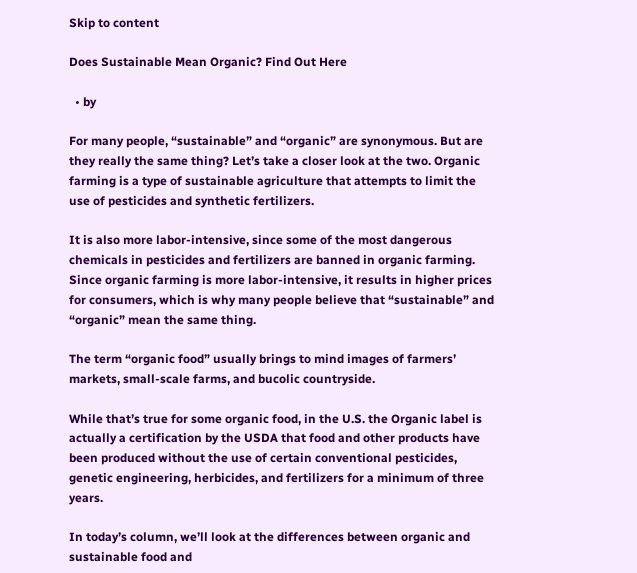Skip to content

Does Sustainable Mean Organic? Find Out Here

  • by

For many people, “sustainable” and “organic” are synonymous. But are they really the same thing? Let’s take a closer look at the two. Organic farming is a type of sustainable agriculture that attempts to limit the use of pesticides and synthetic fertilizers.

It is also more labor-intensive, since some of the most dangerous chemicals in pesticides and fertilizers are banned in organic farming. Since organic farming is more labor-intensive, it results in higher prices for consumers, which is why many people believe that “sustainable” and “organic” mean the same thing.

The term “organic food” usually brings to mind images of farmers’ markets, small-scale farms, and bucolic countryside.

While that’s true for some organic food, in the U.S. the Organic label is actually a certification by the USDA that food and other products have been produced without the use of certain conventional pesticides, genetic engineering, herbicides, and fertilizers for a minimum of three years.

In today’s column, we’ll look at the differences between organic and sustainable food and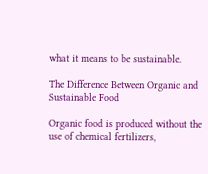what it means to be sustainable.

The Difference Between Organic and Sustainable Food

Organic food is produced without the use of chemical fertilizers,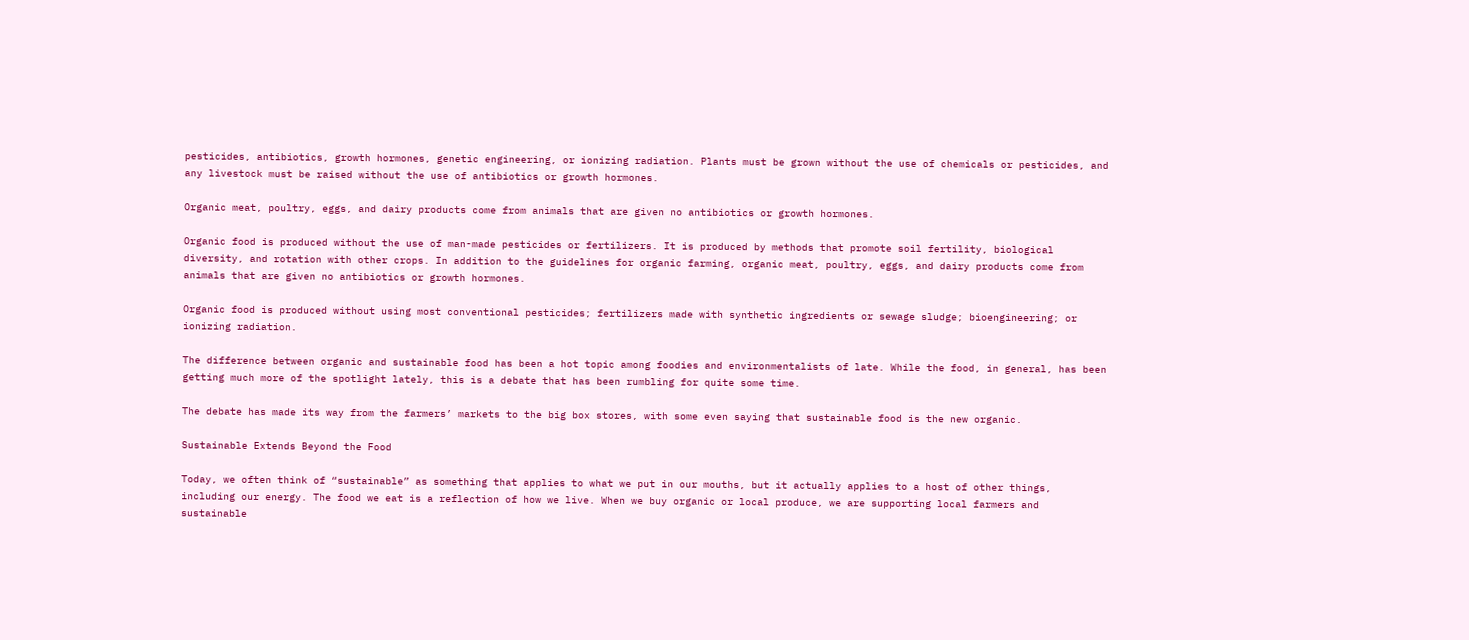pesticides, antibiotics, growth hormones, genetic engineering, or ionizing radiation. Plants must be grown without the use of chemicals or pesticides, and any livestock must be raised without the use of antibiotics or growth hormones.

Organic meat, poultry, eggs, and dairy products come from animals that are given no antibiotics or growth hormones.

Organic food is produced without the use of man-made pesticides or fertilizers. It is produced by methods that promote soil fertility, biological diversity, and rotation with other crops. In addition to the guidelines for organic farming, organic meat, poultry, eggs, and dairy products come from animals that are given no antibiotics or growth hormones.

Organic food is produced without using most conventional pesticides; fertilizers made with synthetic ingredients or sewage sludge; bioengineering; or ionizing radiation.

The difference between organic and sustainable food has been a hot topic among foodies and environmentalists of late. While the food, in general, has been getting much more of the spotlight lately, this is a debate that has been rumbling for quite some time.

The debate has made its way from the farmers’ markets to the big box stores, with some even saying that sustainable food is the new organic.

Sustainable Extends Beyond the Food

Today, we often think of “sustainable” as something that applies to what we put in our mouths, but it actually applies to a host of other things, including our energy. The food we eat is a reflection of how we live. When we buy organic or local produce, we are supporting local farmers and sustainable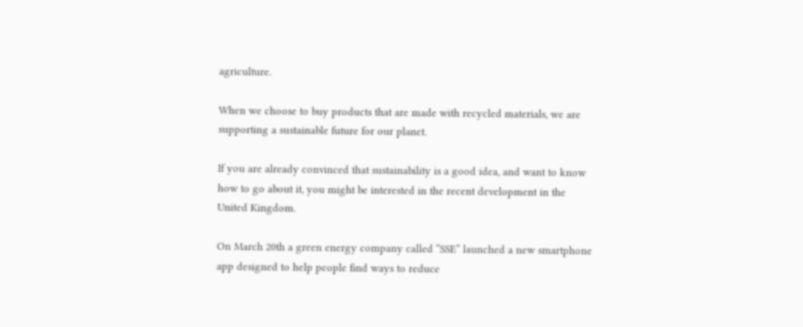agriculture.

When we choose to buy products that are made with recycled materials, we are supporting a sustainable future for our planet.

If you are already convinced that sustainability is a good idea, and want to know how to go about it, you might be interested in the recent development in the United Kingdom.

On March 20th a green energy company called “SSE” launched a new smartphone app designed to help people find ways to reduce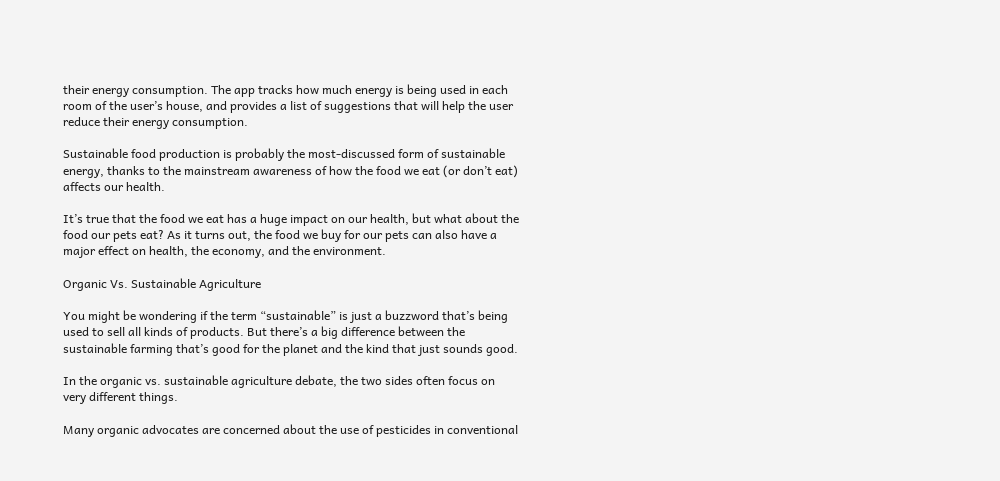their energy consumption. The app tracks how much energy is being used in each room of the user’s house, and provides a list of suggestions that will help the user reduce their energy consumption.

Sustainable food production is probably the most-discussed form of sustainable energy, thanks to the mainstream awareness of how the food we eat (or don’t eat) affects our health.

It’s true that the food we eat has a huge impact on our health, but what about the food our pets eat? As it turns out, the food we buy for our pets can also have a major effect on health, the economy, and the environment.

Organic Vs. Sustainable Agriculture

You might be wondering if the term “sustainable” is just a buzzword that’s being used to sell all kinds of products. But there’s a big difference between the sustainable farming that’s good for the planet and the kind that just sounds good.

In the organic vs. sustainable agriculture debate, the two sides often focus on very different things.

Many organic advocates are concerned about the use of pesticides in conventional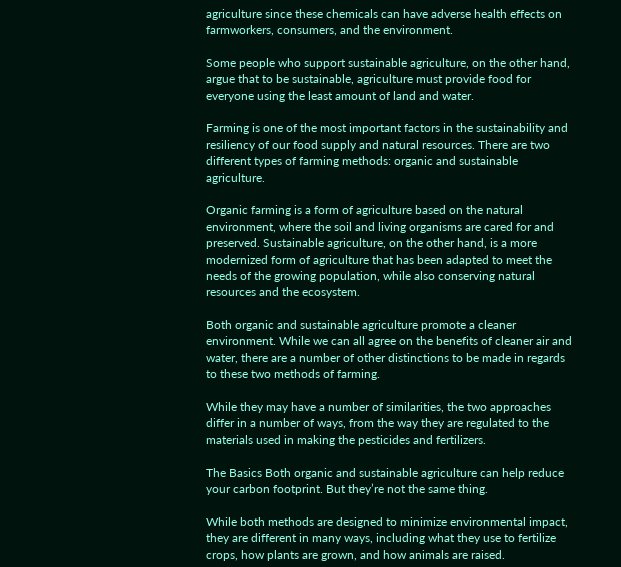agriculture since these chemicals can have adverse health effects on farmworkers, consumers, and the environment.

Some people who support sustainable agriculture, on the other hand, argue that to be sustainable, agriculture must provide food for everyone using the least amount of land and water.

Farming is one of the most important factors in the sustainability and resiliency of our food supply and natural resources. There are two different types of farming methods: organic and sustainable agriculture.

Organic farming is a form of agriculture based on the natural environment, where the soil and living organisms are cared for and preserved. Sustainable agriculture, on the other hand, is a more modernized form of agriculture that has been adapted to meet the needs of the growing population, while also conserving natural resources and the ecosystem.

Both organic and sustainable agriculture promote a cleaner environment. While we can all agree on the benefits of cleaner air and water, there are a number of other distinctions to be made in regards to these two methods of farming.

While they may have a number of similarities, the two approaches differ in a number of ways, from the way they are regulated to the materials used in making the pesticides and fertilizers.

The Basics Both organic and sustainable agriculture can help reduce your carbon footprint. But they’re not the same thing.

While both methods are designed to minimize environmental impact, they are different in many ways, including what they use to fertilize crops, how plants are grown, and how animals are raised.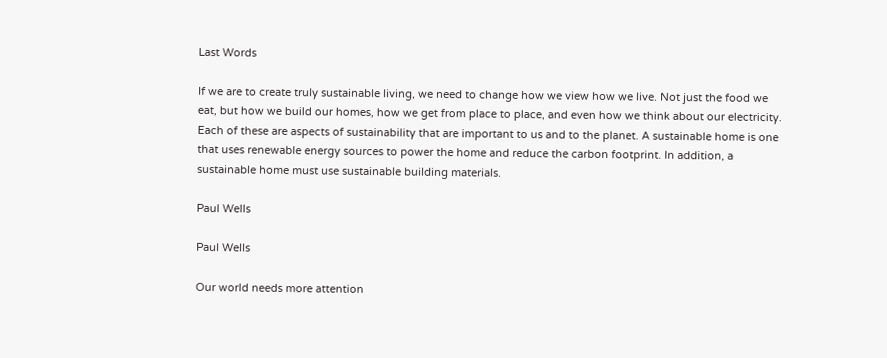Last Words

If we are to create truly sustainable living, we need to change how we view how we live. Not just the food we eat, but how we build our homes, how we get from place to place, and even how we think about our electricity. Each of these are aspects of sustainability that are important to us and to the planet. A sustainable home is one that uses renewable energy sources to power the home and reduce the carbon footprint. In addition, a sustainable home must use sustainable building materials.

Paul Wells

Paul Wells

Our world needs more attention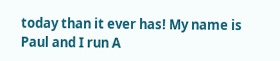today than it ever has! My name is Paul and I run A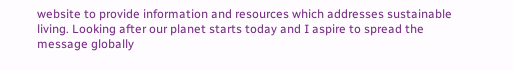website to provide information and resources which addresses sustainable living. Looking after our planet starts today and I aspire to spread the message globally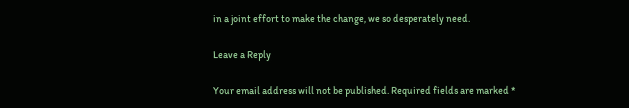in a joint effort to make the change, we so desperately need.

Leave a Reply

Your email address will not be published. Required fields are marked *